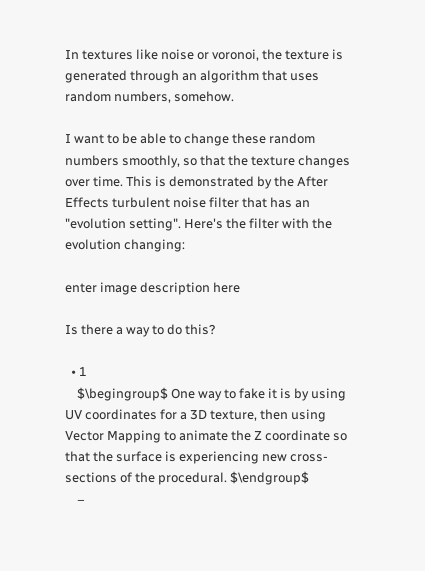In textures like noise or voronoi, the texture is generated through an algorithm that uses random numbers, somehow.

I want to be able to change these random numbers smoothly, so that the texture changes over time. This is demonstrated by the After Effects turbulent noise filter that has an "evolution setting". Here's the filter with the evolution changing:

enter image description here

Is there a way to do this?

  • 1
    $\begingroup$ One way to fake it is by using UV coordinates for a 3D texture, then using Vector Mapping to animate the Z coordinate so that the surface is experiencing new cross-sections of the procedural. $\endgroup$
    –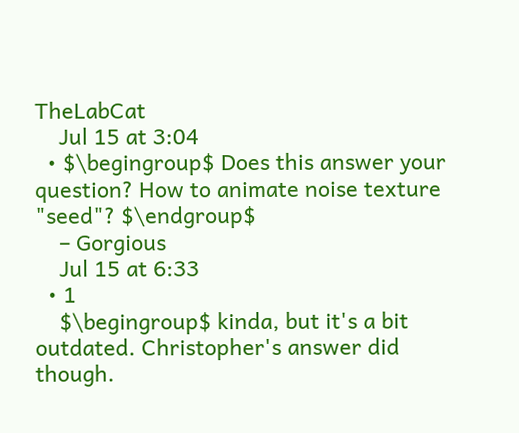TheLabCat
    Jul 15 at 3:04
  • $\begingroup$ Does this answer your question? How to animate noise texture "seed"? $\endgroup$
    – Gorgious
    Jul 15 at 6:33
  • 1
    $\begingroup$ kinda, but it's a bit outdated. Christopher's answer did though.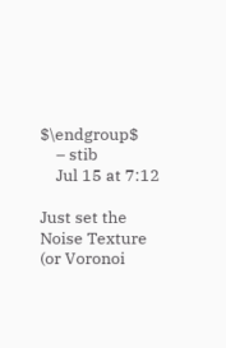$\endgroup$
    – stib
    Jul 15 at 7:12

Just set the Noise Texture (or Voronoi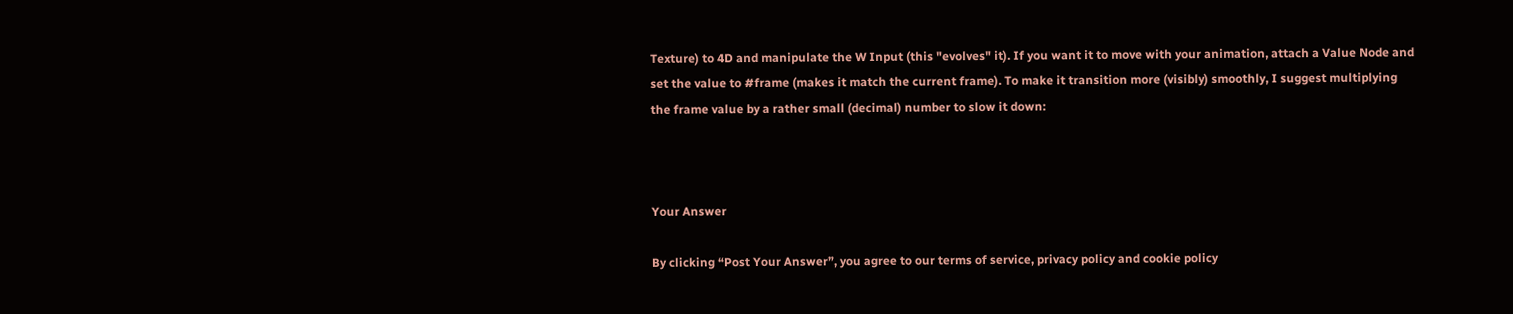Texture) to 4D and manipulate the W Input (this "evolves" it). If you want it to move with your animation, attach a Value Node and set the value to #frame (makes it match the current frame). To make it transition more (visibly) smoothly, I suggest multiplying the frame value by a rather small (decimal) number to slow it down:



Your Answer

By clicking “Post Your Answer”, you agree to our terms of service, privacy policy and cookie policy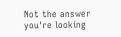Not the answer you're looking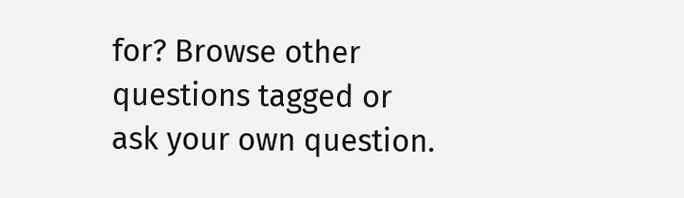for? Browse other questions tagged or ask your own question.